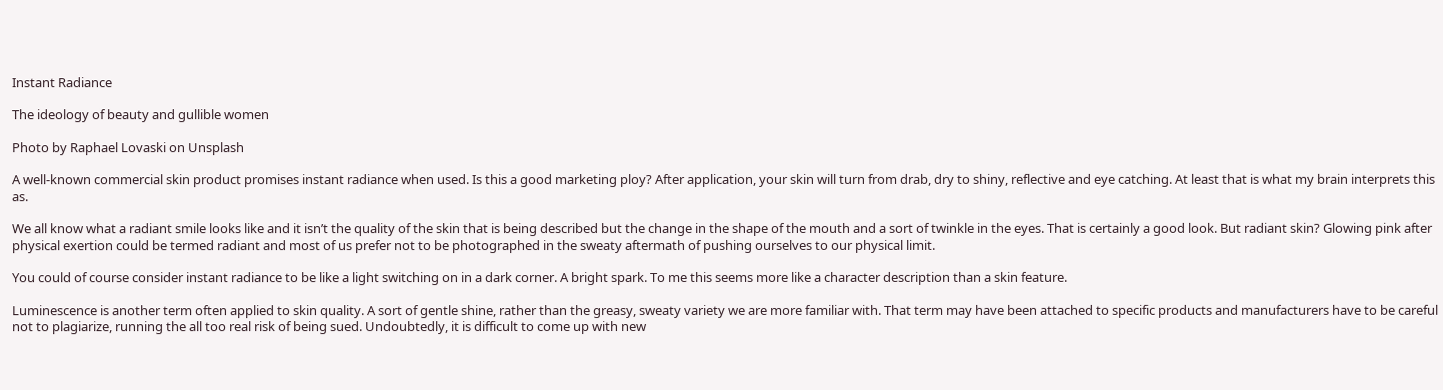Instant Radiance

The ideology of beauty and gullible women

Photo by Raphael Lovaski on Unsplash

A well-known commercial skin product promises instant radiance when used. Is this a good marketing ploy? After application, your skin will turn from drab, dry to shiny, reflective and eye catching. At least that is what my brain interprets this as.

We all know what a radiant smile looks like and it isn’t the quality of the skin that is being described but the change in the shape of the mouth and a sort of twinkle in the eyes. That is certainly a good look. But radiant skin? Glowing pink after physical exertion could be termed radiant and most of us prefer not to be photographed in the sweaty aftermath of pushing ourselves to our physical limit.

You could of course consider instant radiance to be like a light switching on in a dark corner. A bright spark. To me this seems more like a character description than a skin feature.

Luminescence is another term often applied to skin quality. A sort of gentle shine, rather than the greasy, sweaty variety we are more familiar with. That term may have been attached to specific products and manufacturers have to be careful not to plagiarize, running the all too real risk of being sued. Undoubtedly, it is difficult to come up with new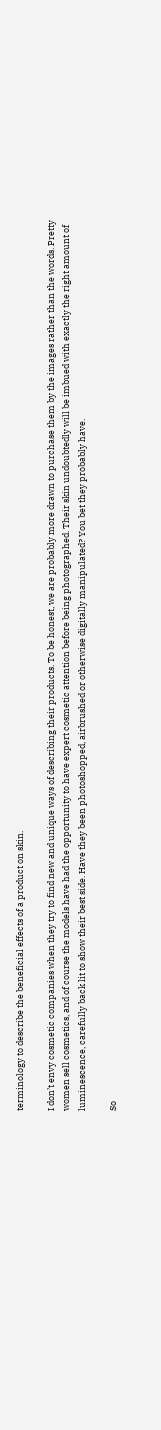terminology to describe the beneficial effects of a product on skin.

I don’t envy cosmetic companies when they try to find new and unique ways of describing their products. To be honest, we are probably more drawn to purchase them by the images rather than the words. Pretty women sell cosmetics, and of course the models have had the opportunity to have expert cosmetic attention before being photographed. Their skin undoubtedly will be imbued with exactly the right amount of luminescence, carefully back lit to show their best side. Have they been photoshopped, airbrushed or otherwise digitally manipulated? You bet they probably have.

So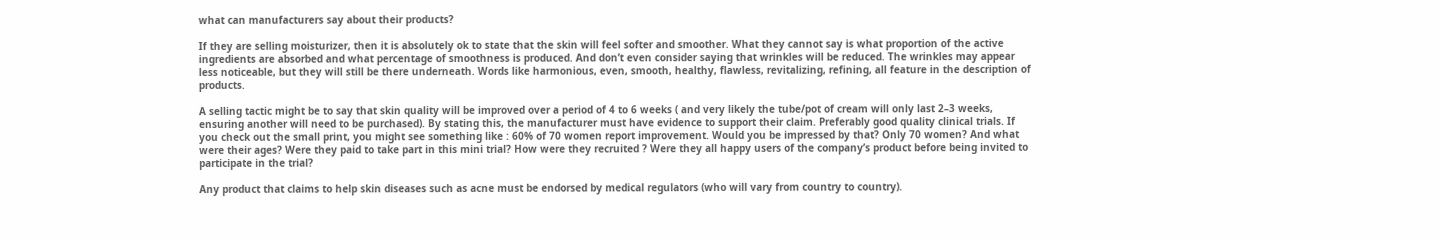what can manufacturers say about their products?

If they are selling moisturizer, then it is absolutely ok to state that the skin will feel softer and smoother. What they cannot say is what proportion of the active ingredients are absorbed and what percentage of smoothness is produced. And don’t even consider saying that wrinkles will be reduced. The wrinkles may appear less noticeable, but they will still be there underneath. Words like harmonious, even, smooth, healthy, flawless, revitalizing, refining, all feature in the description of products.

A selling tactic might be to say that skin quality will be improved over a period of 4 to 6 weeks ( and very likely the tube/pot of cream will only last 2–3 weeks, ensuring another will need to be purchased). By stating this, the manufacturer must have evidence to support their claim. Preferably good quality clinical trials. If you check out the small print, you might see something like : 60% of 70 women report improvement. Would you be impressed by that? Only 70 women? And what were their ages? Were they paid to take part in this mini trial? How were they recruited ? Were they all happy users of the company’s product before being invited to participate in the trial?

Any product that claims to help skin diseases such as acne must be endorsed by medical regulators (who will vary from country to country).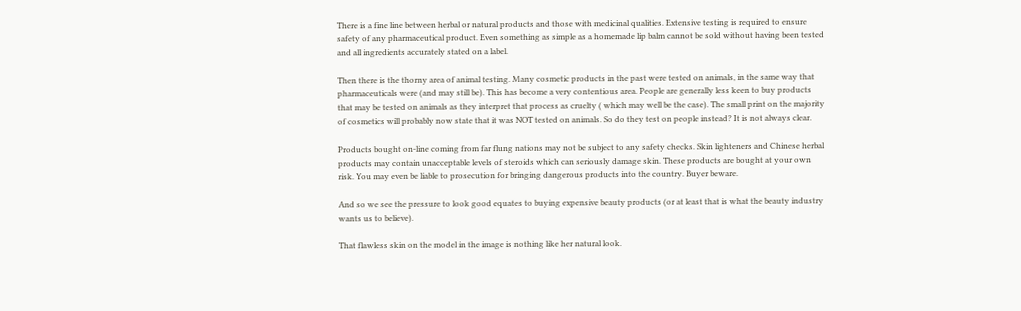There is a fine line between herbal or natural products and those with medicinal qualities. Extensive testing is required to ensure safety of any pharmaceutical product. Even something as simple as a homemade lip balm cannot be sold without having been tested and all ingredients accurately stated on a label.

Then there is the thorny area of animal testing. Many cosmetic products in the past were tested on animals, in the same way that pharmaceuticals were (and may still be). This has become a very contentious area. People are generally less keen to buy products that may be tested on animals as they interpret that process as cruelty ( which may well be the case). The small print on the majority of cosmetics will probably now state that it was NOT tested on animals. So do they test on people instead? It is not always clear.

Products bought on-line coming from far flung nations may not be subject to any safety checks. Skin lighteners and Chinese herbal products may contain unacceptable levels of steroids which can seriously damage skin. These products are bought at your own risk. You may even be liable to prosecution for bringing dangerous products into the country. Buyer beware.

And so we see the pressure to look good equates to buying expensive beauty products (or at least that is what the beauty industry wants us to believe).

That flawless skin on the model in the image is nothing like her natural look.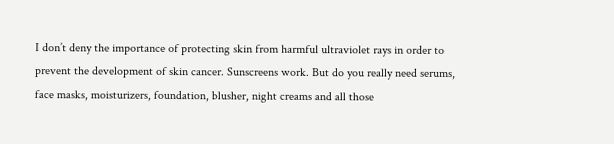I don’t deny the importance of protecting skin from harmful ultraviolet rays in order to prevent the development of skin cancer. Sunscreens work. But do you really need serums, face masks, moisturizers, foundation, blusher, night creams and all those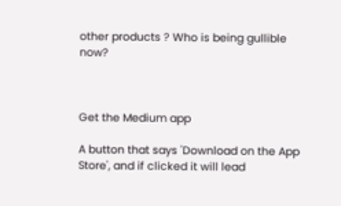other products ? Who is being gullible now?



Get the Medium app

A button that says 'Download on the App Store', and if clicked it will lead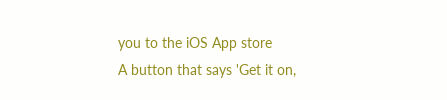you to the iOS App store
A button that says 'Get it on,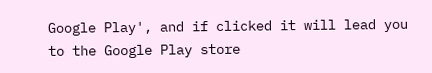Google Play', and if clicked it will lead you to the Google Play store